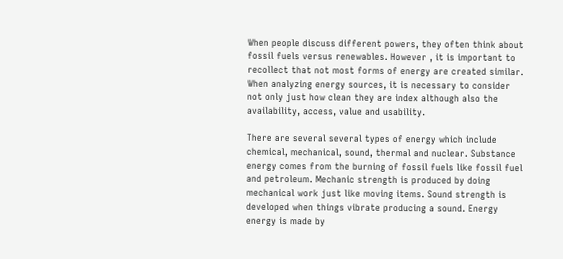When people discuss different powers, they often think about fossil fuels versus renewables. However , it is important to recollect that not most forms of energy are created similar. When analyzing energy sources, it is necessary to consider not only just how clean they are index although also the availability, access, value and usability.

There are several several types of energy which include chemical, mechanical, sound, thermal and nuclear. Substance energy comes from the burning of fossil fuels like fossil fuel and petroleum. Mechanic strength is produced by doing mechanical work just like moving items. Sound strength is developed when things vibrate producing a sound. Energy energy is made by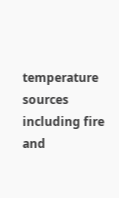temperature sources including fire and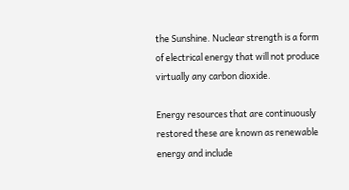the Sunshine. Nuclear strength is a form of electrical energy that will not produce virtually any carbon dioxide.

Energy resources that are continuously restored these are known as renewable energy and include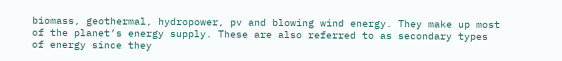biomass, geothermal, hydropower, pv and blowing wind energy. They make up most of the planet’s energy supply. These are also referred to as secondary types of energy since they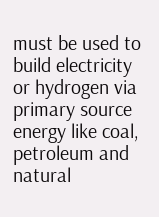must be used to build electricity or hydrogen via primary source energy like coal, petroleum and natural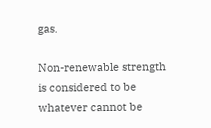gas.

Non-renewable strength is considered to be whatever cannot be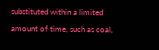substituted within a limited amount of time, such as coal,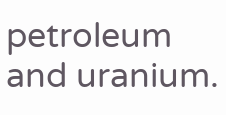petroleum and uranium.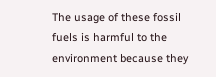The usage of these fossil fuels is harmful to the environment because they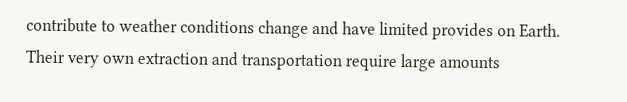contribute to weather conditions change and have limited provides on Earth. Their very own extraction and transportation require large amounts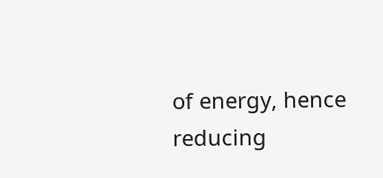of energy, hence reducing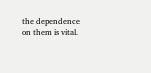the dependence on them is vital.